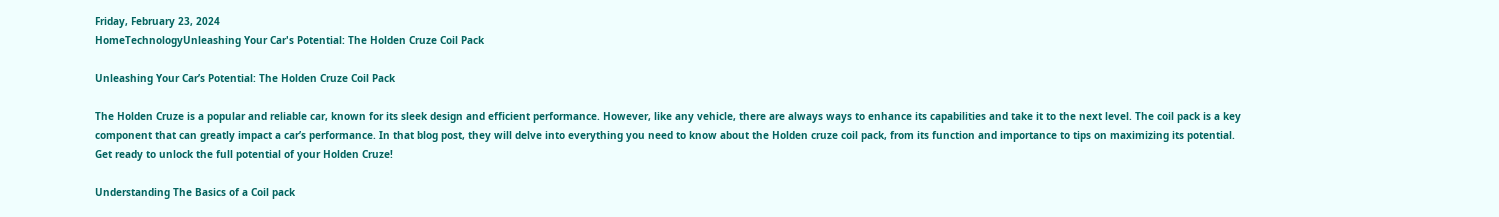Friday, February 23, 2024
HomeTechnologyUnleashing Your Car's Potential: The Holden Cruze Coil Pack

Unleashing Your Car’s Potential: The Holden Cruze Coil Pack

The Holden Cruze is a popular and reliable car, known for its sleek design and efficient performance. However, like any vehicle, there are always ways to enhance its capabilities and take it to the next level. The coil pack is a key component that can greatly impact a car’s performance. In that blog post, they will delve into everything you need to know about the Holden cruze coil pack, from its function and importance to tips on maximizing its potential. Get ready to unlock the full potential of your Holden Cruze!

Understanding The Basics of a Coil pack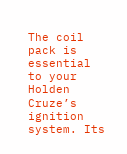The coil pack is essential to your Holden Cruze’s ignition system. Its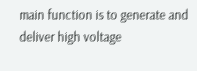main function is to generate and deliver high voltage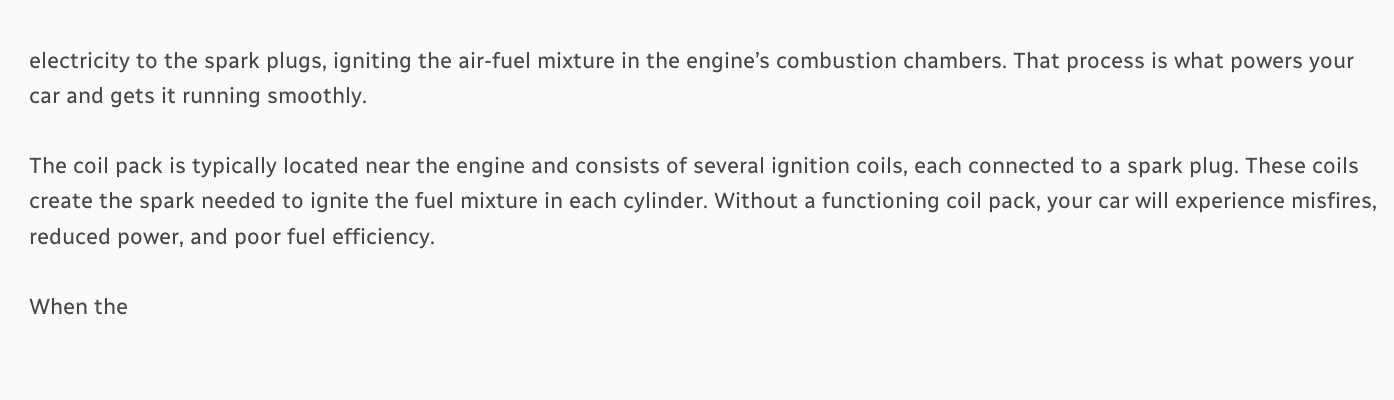electricity to the spark plugs, igniting the air-fuel mixture in the engine’s combustion chambers. That process is what powers your car and gets it running smoothly.

The coil pack is typically located near the engine and consists of several ignition coils, each connected to a spark plug. These coils create the spark needed to ignite the fuel mixture in each cylinder. Without a functioning coil pack, your car will experience misfires, reduced power, and poor fuel efficiency.

When the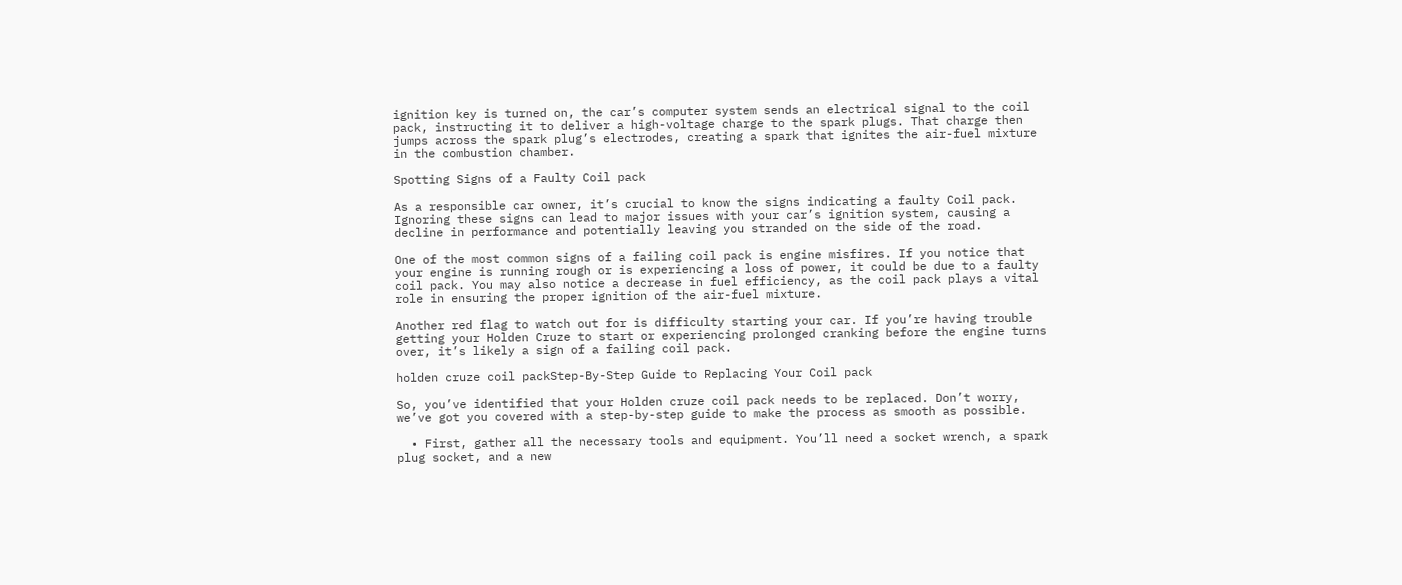ignition key is turned on, the car’s computer system sends an electrical signal to the coil pack, instructing it to deliver a high-voltage charge to the spark plugs. That charge then jumps across the spark plug’s electrodes, creating a spark that ignites the air-fuel mixture in the combustion chamber.

Spotting Signs of a Faulty Coil pack

As a responsible car owner, it’s crucial to know the signs indicating a faulty Coil pack. Ignoring these signs can lead to major issues with your car’s ignition system, causing a decline in performance and potentially leaving you stranded on the side of the road.

One of the most common signs of a failing coil pack is engine misfires. If you notice that your engine is running rough or is experiencing a loss of power, it could be due to a faulty coil pack. You may also notice a decrease in fuel efficiency, as the coil pack plays a vital role in ensuring the proper ignition of the air-fuel mixture.

Another red flag to watch out for is difficulty starting your car. If you’re having trouble getting your Holden Cruze to start or experiencing prolonged cranking before the engine turns over, it’s likely a sign of a failing coil pack.

holden cruze coil packStep-By-Step Guide to Replacing Your Coil pack

So, you’ve identified that your Holden cruze coil pack needs to be replaced. Don’t worry, we’ve got you covered with a step-by-step guide to make the process as smooth as possible.

  • First, gather all the necessary tools and equipment. You’ll need a socket wrench, a spark plug socket, and a new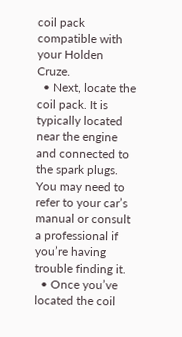coil pack compatible with your Holden Cruze.
  • Next, locate the coil pack. It is typically located near the engine and connected to the spark plugs. You may need to refer to your car’s manual or consult a professional if you’re having trouble finding it.
  • Once you’ve located the coil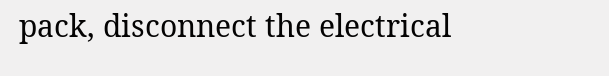pack, disconnect the electrical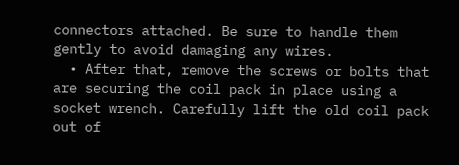connectors attached. Be sure to handle them gently to avoid damaging any wires.
  • After that, remove the screws or bolts that are securing the coil pack in place using a socket wrench. Carefully lift the old coil pack out of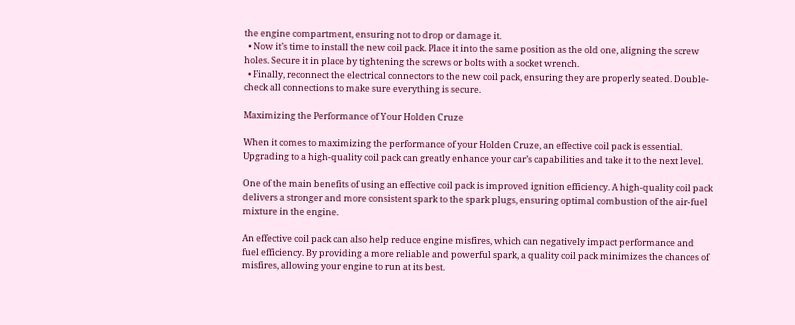the engine compartment, ensuring not to drop or damage it.
  • Now it’s time to install the new coil pack. Place it into the same position as the old one, aligning the screw holes. Secure it in place by tightening the screws or bolts with a socket wrench.
  • Finally, reconnect the electrical connectors to the new coil pack, ensuring they are properly seated. Double-check all connections to make sure everything is secure.

Maximizing the Performance of Your Holden Cruze

When it comes to maximizing the performance of your Holden Cruze, an effective coil pack is essential. Upgrading to a high-quality coil pack can greatly enhance your car’s capabilities and take it to the next level.

One of the main benefits of using an effective coil pack is improved ignition efficiency. A high-quality coil pack delivers a stronger and more consistent spark to the spark plugs, ensuring optimal combustion of the air-fuel mixture in the engine.

An effective coil pack can also help reduce engine misfires, which can negatively impact performance and fuel efficiency. By providing a more reliable and powerful spark, a quality coil pack minimizes the chances of misfires, allowing your engine to run at its best.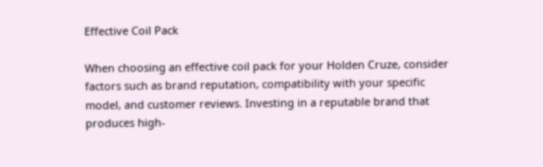Effective Coil Pack

When choosing an effective coil pack for your Holden Cruze, consider factors such as brand reputation, compatibility with your specific model, and customer reviews. Investing in a reputable brand that produces high-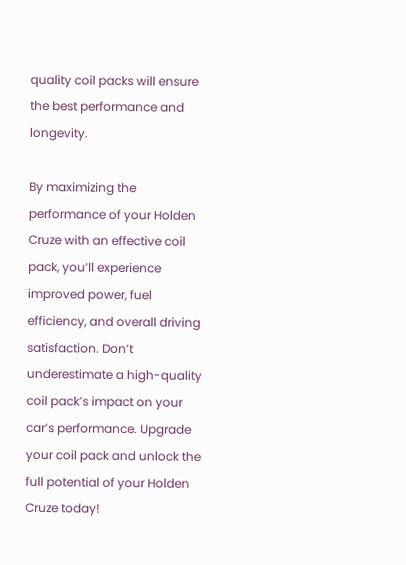quality coil packs will ensure the best performance and longevity.

By maximizing the performance of your Holden Cruze with an effective coil pack, you’ll experience improved power, fuel efficiency, and overall driving satisfaction. Don’t underestimate a high-quality coil pack’s impact on your car’s performance. Upgrade your coil pack and unlock the full potential of your Holden Cruze today!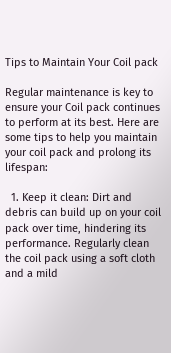Tips to Maintain Your Coil pack

Regular maintenance is key to ensure your Coil pack continues to perform at its best. Here are some tips to help you maintain your coil pack and prolong its lifespan:

  1. Keep it clean: Dirt and debris can build up on your coil pack over time, hindering its performance. Regularly clean the coil pack using a soft cloth and a mild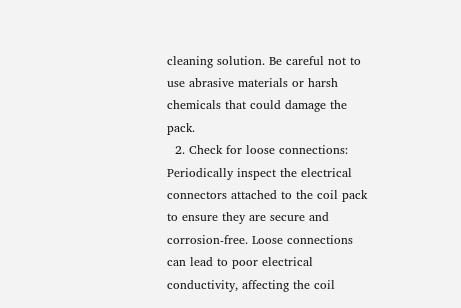cleaning solution. Be careful not to use abrasive materials or harsh chemicals that could damage the pack.
  2. Check for loose connections: Periodically inspect the electrical connectors attached to the coil pack to ensure they are secure and corrosion-free. Loose connections can lead to poor electrical conductivity, affecting the coil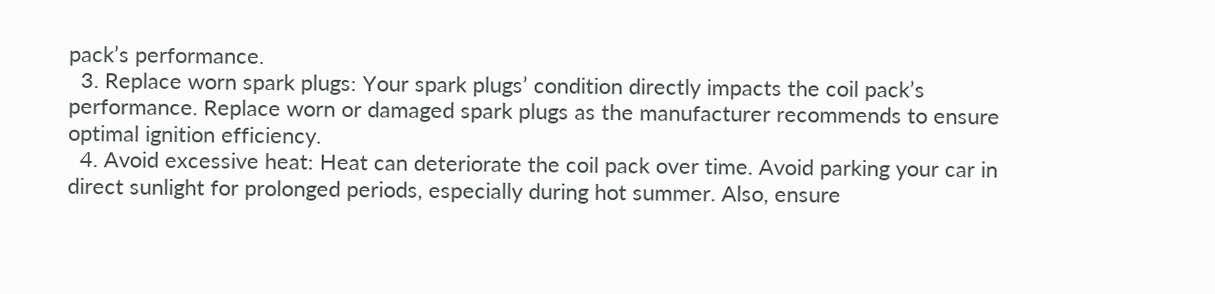pack’s performance.
  3. Replace worn spark plugs: Your spark plugs’ condition directly impacts the coil pack’s performance. Replace worn or damaged spark plugs as the manufacturer recommends to ensure optimal ignition efficiency.
  4. Avoid excessive heat: Heat can deteriorate the coil pack over time. Avoid parking your car in direct sunlight for prolonged periods, especially during hot summer. Also, ensure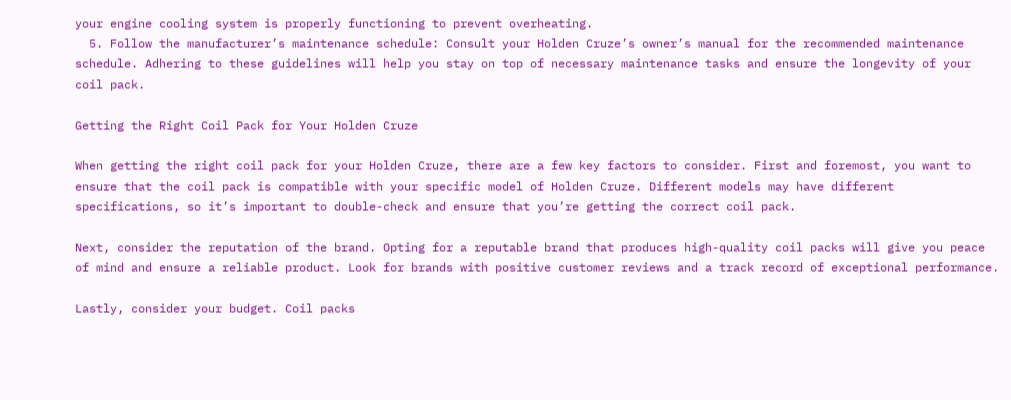your engine cooling system is properly functioning to prevent overheating.
  5. Follow the manufacturer’s maintenance schedule: Consult your Holden Cruze’s owner’s manual for the recommended maintenance schedule. Adhering to these guidelines will help you stay on top of necessary maintenance tasks and ensure the longevity of your coil pack.

Getting the Right Coil Pack for Your Holden Cruze

When getting the right coil pack for your Holden Cruze, there are a few key factors to consider. First and foremost, you want to ensure that the coil pack is compatible with your specific model of Holden Cruze. Different models may have different specifications, so it’s important to double-check and ensure that you’re getting the correct coil pack.

Next, consider the reputation of the brand. Opting for a reputable brand that produces high-quality coil packs will give you peace of mind and ensure a reliable product. Look for brands with positive customer reviews and a track record of exceptional performance.

Lastly, consider your budget. Coil packs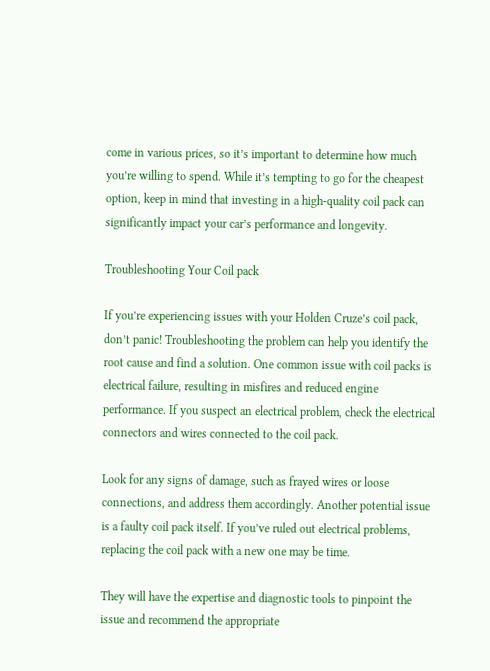come in various prices, so it’s important to determine how much you’re willing to spend. While it’s tempting to go for the cheapest option, keep in mind that investing in a high-quality coil pack can significantly impact your car’s performance and longevity.

Troubleshooting Your Coil pack

If you’re experiencing issues with your Holden Cruze’s coil pack, don’t panic! Troubleshooting the problem can help you identify the root cause and find a solution. One common issue with coil packs is electrical failure, resulting in misfires and reduced engine performance. If you suspect an electrical problem, check the electrical connectors and wires connected to the coil pack.

Look for any signs of damage, such as frayed wires or loose connections, and address them accordingly. Another potential issue is a faulty coil pack itself. If you’ve ruled out electrical problems, replacing the coil pack with a new one may be time.

They will have the expertise and diagnostic tools to pinpoint the issue and recommend the appropriate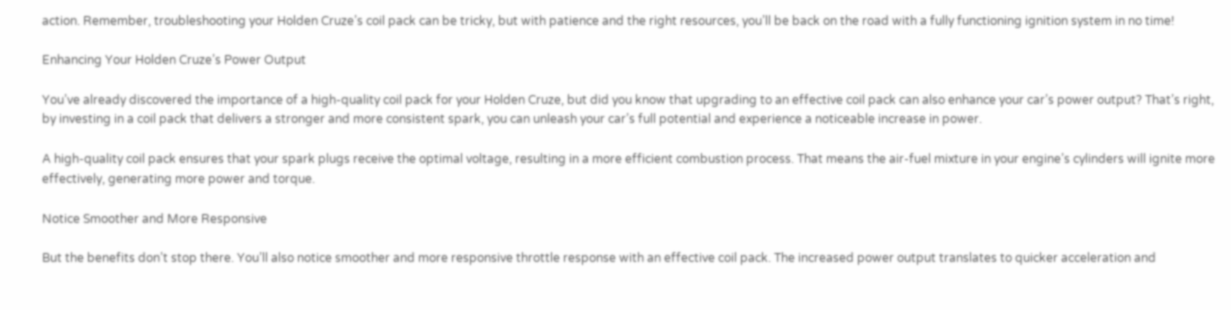action. Remember, troubleshooting your Holden Cruze’s coil pack can be tricky, but with patience and the right resources, you’ll be back on the road with a fully functioning ignition system in no time!

Enhancing Your Holden Cruze’s Power Output

You’ve already discovered the importance of a high-quality coil pack for your Holden Cruze, but did you know that upgrading to an effective coil pack can also enhance your car’s power output? That’s right, by investing in a coil pack that delivers a stronger and more consistent spark, you can unleash your car’s full potential and experience a noticeable increase in power.

A high-quality coil pack ensures that your spark plugs receive the optimal voltage, resulting in a more efficient combustion process. That means the air-fuel mixture in your engine’s cylinders will ignite more effectively, generating more power and torque.

Notice Smoother and More Responsive

But the benefits don’t stop there. You’ll also notice smoother and more responsive throttle response with an effective coil pack. The increased power output translates to quicker acceleration and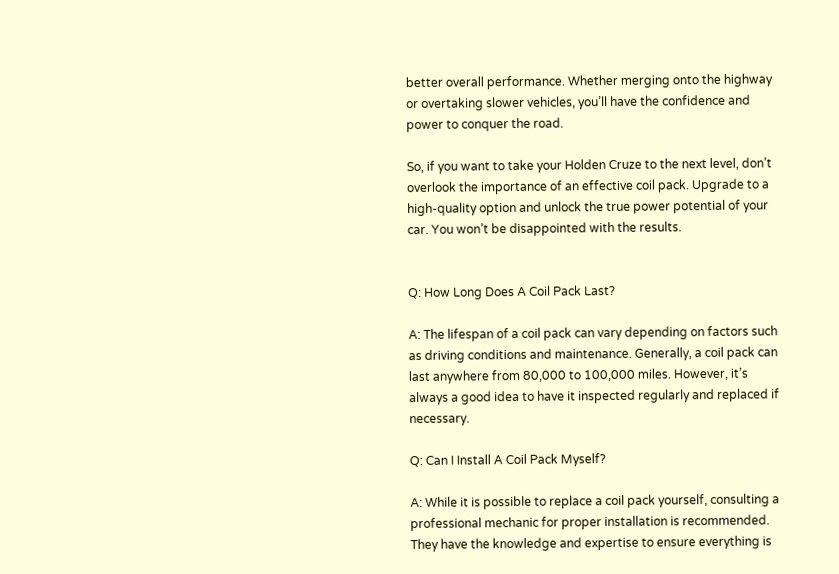better overall performance. Whether merging onto the highway or overtaking slower vehicles, you’ll have the confidence and power to conquer the road.

So, if you want to take your Holden Cruze to the next level, don’t overlook the importance of an effective coil pack. Upgrade to a high-quality option and unlock the true power potential of your car. You won’t be disappointed with the results.


Q: How Long Does A Coil Pack Last?

A: The lifespan of a coil pack can vary depending on factors such as driving conditions and maintenance. Generally, a coil pack can last anywhere from 80,000 to 100,000 miles. However, it’s always a good idea to have it inspected regularly and replaced if necessary.

Q: Can I Install A Coil Pack Myself?

A: While it is possible to replace a coil pack yourself, consulting a professional mechanic for proper installation is recommended. They have the knowledge and expertise to ensure everything is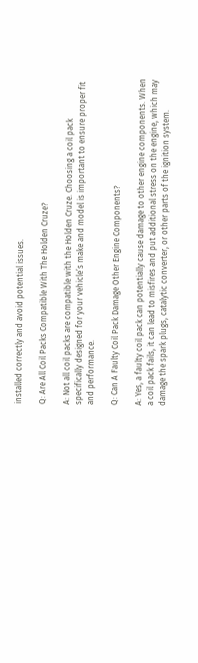installed correctly and avoid potential issues.

Q: Are All Coil Packs Compatible With The Holden Cruze?

A: Not all coil packs are compatible with the Holden Cruze. Choosing a coil pack specifically designed for your vehicle’s make and model is important to ensure proper fit and performance.

Q: Can A Faulty Coil Pack Damage Other Engine Components?

A: Yes, a faulty coil pack can potentially cause damage to other engine components. When a coil pack fails, it can lead to misfires and put additional stress on the engine, which may damage the spark plugs, catalytic converter, or other parts of the ignition system.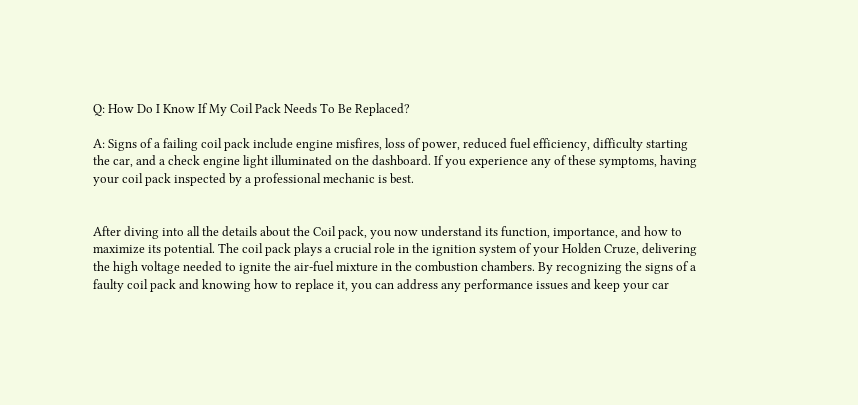Q: How Do I Know If My Coil Pack Needs To Be Replaced?

A: Signs of a failing coil pack include engine misfires, loss of power, reduced fuel efficiency, difficulty starting the car, and a check engine light illuminated on the dashboard. If you experience any of these symptoms, having your coil pack inspected by a professional mechanic is best.


After diving into all the details about the Coil pack, you now understand its function, importance, and how to maximize its potential. The coil pack plays a crucial role in the ignition system of your Holden Cruze, delivering the high voltage needed to ignite the air-fuel mixture in the combustion chambers. By recognizing the signs of a faulty coil pack and knowing how to replace it, you can address any performance issues and keep your car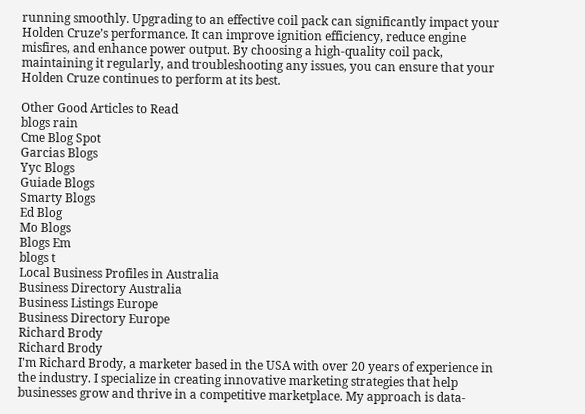running smoothly. Upgrading to an effective coil pack can significantly impact your Holden Cruze’s performance. It can improve ignition efficiency, reduce engine misfires, and enhance power output. By choosing a high-quality coil pack, maintaining it regularly, and troubleshooting any issues, you can ensure that your Holden Cruze continues to perform at its best.

Other Good Articles to Read
blogs rain
Cme Blog Spot
Garcias Blogs
Yyc Blogs
Guiade Blogs
Smarty Blogs
Ed Blog
Mo Blogs
Blogs Em
blogs t
Local Business Profiles in Australia
Business Directory Australia
Business Listings Europe
Business Directory Europe
Richard Brody
Richard Brody
I'm Richard Brody, a marketer based in the USA with over 20 years of experience in the industry. I specialize in creating innovative marketing strategies that help businesses grow and thrive in a competitive marketplace. My approach is data-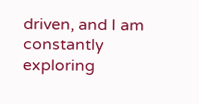driven, and I am constantly exploring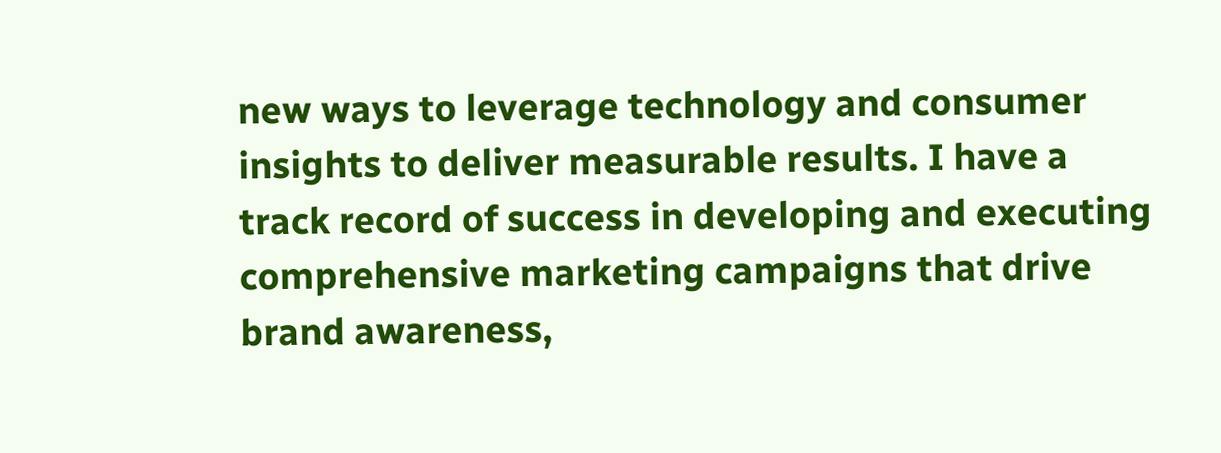new ways to leverage technology and consumer insights to deliver measurable results. I have a track record of success in developing and executing comprehensive marketing campaigns that drive brand awareness,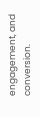engagement, and conversion.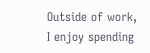Outside of work, I enjoy spending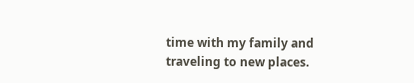time with my family and traveling to new places.